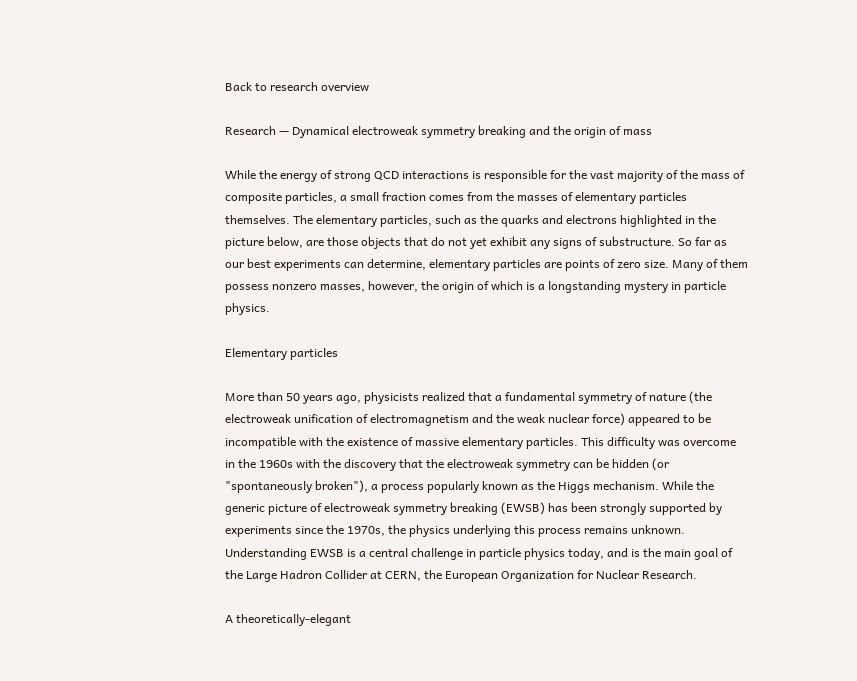Back to research overview

Research — Dynamical electroweak symmetry breaking and the origin of mass

While the energy of strong QCD interactions is responsible for the vast majority of the mass of composite particles, a small fraction comes from the masses of elementary particles themselves. The elementary particles, such as the quarks and electrons highlighted in the picture below, are those objects that do not yet exhibit any signs of substructure. So far as our best experiments can determine, elementary particles are points of zero size. Many of them possess nonzero masses, however, the origin of which is a longstanding mystery in particle physics.

Elementary particles

More than 50 years ago, physicists realized that a fundamental symmetry of nature (the electroweak unification of electromagnetism and the weak nuclear force) appeared to be incompatible with the existence of massive elementary particles. This difficulty was overcome in the 1960s with the discovery that the electroweak symmetry can be hidden (or "spontaneously broken"), a process popularly known as the Higgs mechanism. While the generic picture of electroweak symmetry breaking (EWSB) has been strongly supported by experiments since the 1970s, the physics underlying this process remains unknown. Understanding EWSB is a central challenge in particle physics today, and is the main goal of the Large Hadron Collider at CERN, the European Organization for Nuclear Research.

A theoretically-elegant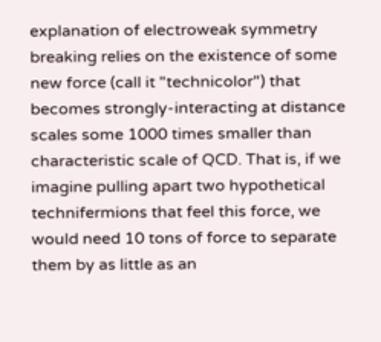explanation of electroweak symmetry breaking relies on the existence of some new force (call it "technicolor") that becomes strongly-interacting at distance scales some 1000 times smaller than characteristic scale of QCD. That is, if we imagine pulling apart two hypothetical technifermions that feel this force, we would need 10 tons of force to separate them by as little as an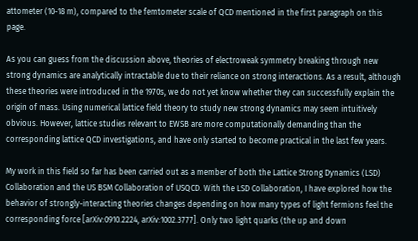attometer (10-18 m), compared to the femtometer scale of QCD mentioned in the first paragraph on this page.

As you can guess from the discussion above, theories of electroweak symmetry breaking through new strong dynamics are analytically intractable due to their reliance on strong interactions. As a result, although these theories were introduced in the 1970s, we do not yet know whether they can successfully explain the origin of mass. Using numerical lattice field theory to study new strong dynamics may seem intuitively obvious. However, lattice studies relevant to EWSB are more computationally demanding than the corresponding lattice QCD investigations, and have only started to become practical in the last few years.

My work in this field so far has been carried out as a member of both the Lattice Strong Dynamics (LSD) Collaboration and the US BSM Collaboration of USQCD. With the LSD Collaboration, I have explored how the behavior of strongly-interacting theories changes depending on how many types of light fermions feel the corresponding force [arXiv:0910.2224, arXiv:1002.3777]. Only two light quarks (the up and down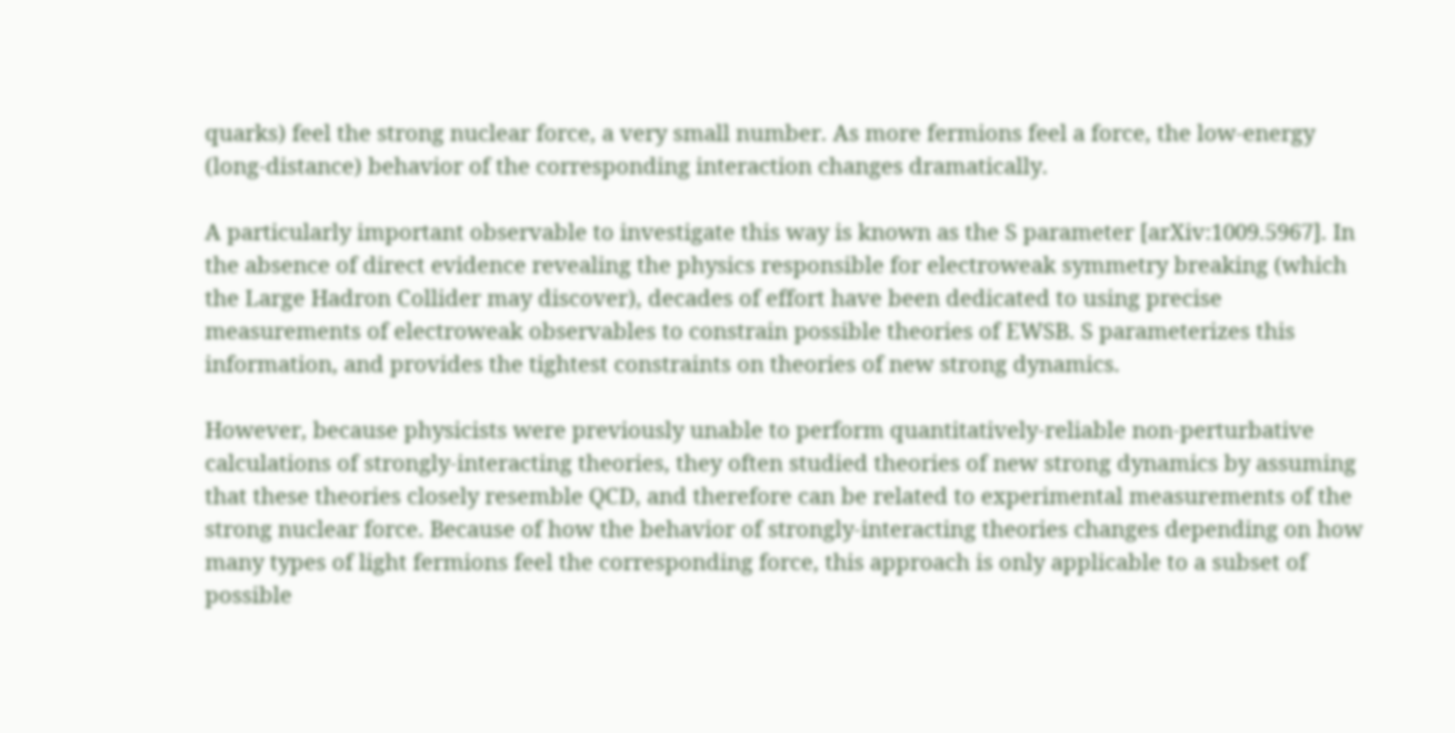quarks) feel the strong nuclear force, a very small number. As more fermions feel a force, the low-energy (long-distance) behavior of the corresponding interaction changes dramatically.

A particularly important observable to investigate this way is known as the S parameter [arXiv:1009.5967]. In the absence of direct evidence revealing the physics responsible for electroweak symmetry breaking (which the Large Hadron Collider may discover), decades of effort have been dedicated to using precise measurements of electroweak observables to constrain possible theories of EWSB. S parameterizes this information, and provides the tightest constraints on theories of new strong dynamics.

However, because physicists were previously unable to perform quantitatively-reliable non-perturbative calculations of strongly-interacting theories, they often studied theories of new strong dynamics by assuming that these theories closely resemble QCD, and therefore can be related to experimental measurements of the strong nuclear force. Because of how the behavior of strongly-interacting theories changes depending on how many types of light fermions feel the corresponding force, this approach is only applicable to a subset of possible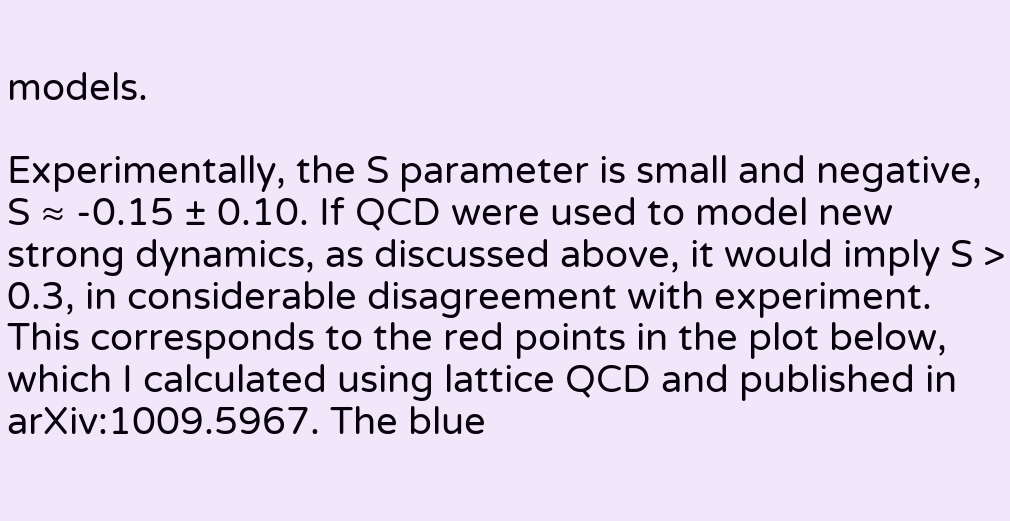models.

Experimentally, the S parameter is small and negative, S ≈ -0.15 ± 0.10. If QCD were used to model new strong dynamics, as discussed above, it would imply S > 0.3, in considerable disagreement with experiment. This corresponds to the red points in the plot below, which I calculated using lattice QCD and published in arXiv:1009.5967. The blue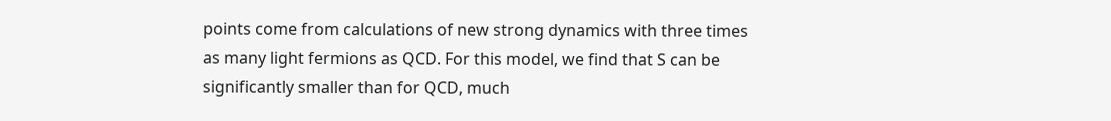points come from calculations of new strong dynamics with three times as many light fermions as QCD. For this model, we find that S can be significantly smaller than for QCD, much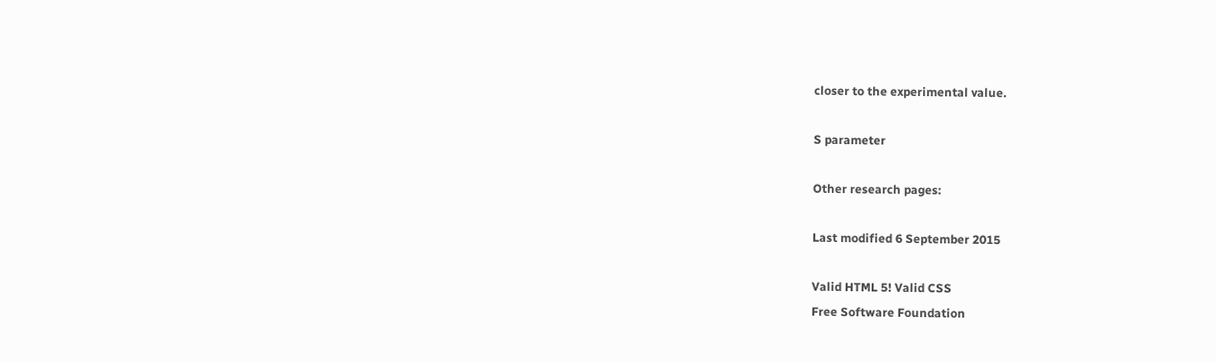closer to the experimental value.

S parameter

Other research pages:

Last modified 6 September 2015

Valid HTML 5! Valid CSS
Free Software Foundation